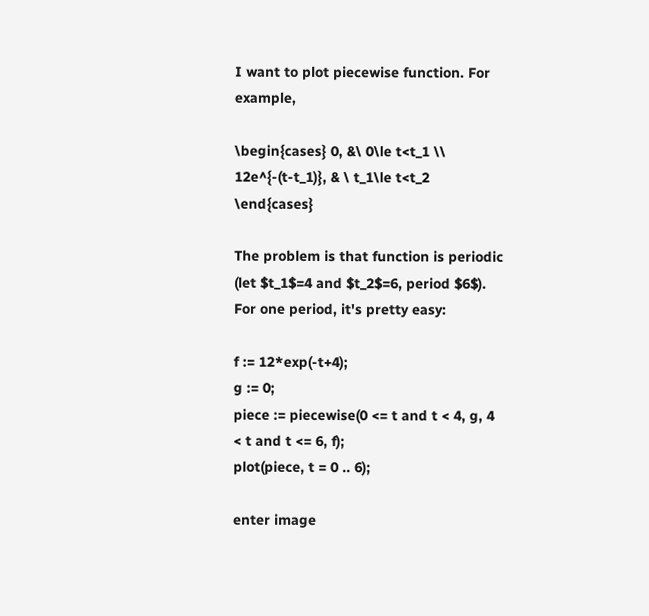I want to plot piecewise function. For example,

\begin{cases} 0, &\ 0\le t<t_1 \\ 12e^{-(t-t_1)}, & \ t_1\le t<t_2 \end{cases}

The problem is that function is periodic (let $t_1$=4 and $t_2$=6, period $6$). For one period, it's pretty easy:

f := 12*exp(-t+4);
g := 0;
piece := piecewise(0 <= t and t < 4, g, 4 < t and t <= 6, f);
plot(piece, t = 0 .. 6);

enter image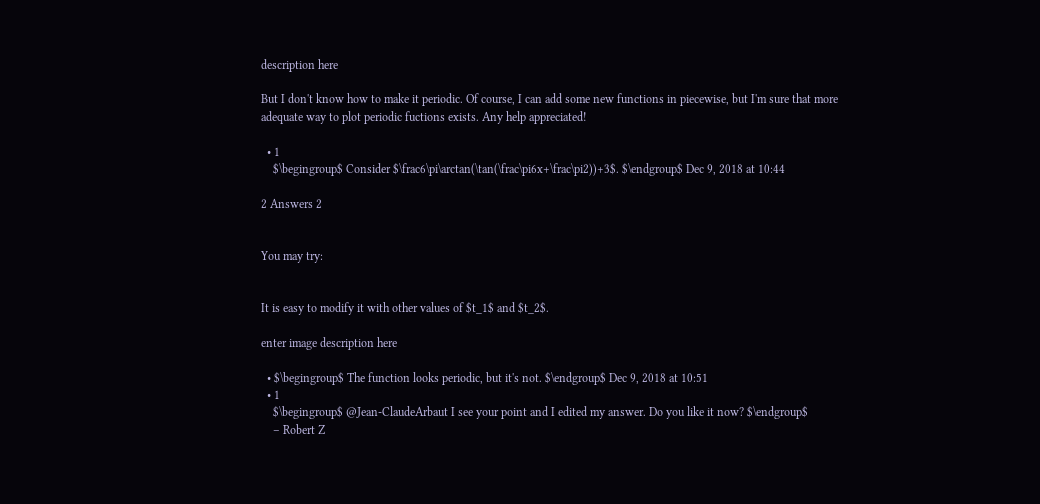description here

But I don't know how to make it periodic. Of course, I can add some new functions in piecewise, but I'm sure that more adequate way to plot periodic fuctions exists. Any help appreciated!

  • 1
    $\begingroup$ Consider $\frac6\pi\arctan(\tan(\frac\pi6x+\frac\pi2))+3$. $\endgroup$ Dec 9, 2018 at 10:44

2 Answers 2


You may try:


It is easy to modify it with other values of $t_1$ and $t_2$.

enter image description here

  • $\begingroup$ The function looks periodic, but it's not. $\endgroup$ Dec 9, 2018 at 10:51
  • 1
    $\begingroup$ @Jean-ClaudeArbaut I see your point and I edited my answer. Do you like it now? $\endgroup$
    – Robert Z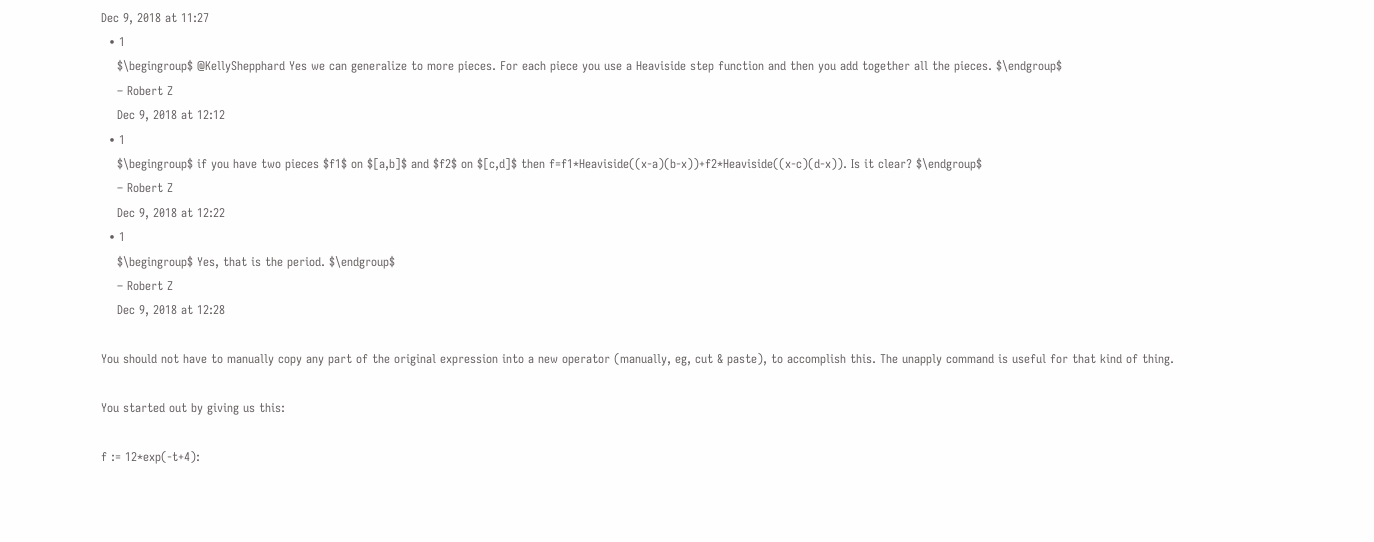Dec 9, 2018 at 11:27
  • 1
    $\begingroup$ @KellyShepphard Yes we can generalize to more pieces. For each piece you use a Heaviside step function and then you add together all the pieces. $\endgroup$
    – Robert Z
    Dec 9, 2018 at 12:12
  • 1
    $\begingroup$ if you have two pieces $f1$ on $[a,b]$ and $f2$ on $[c,d]$ then f=f1*Heaviside((x-a)(b-x))+f2*Heaviside((x-c)(d-x)). Is it clear? $\endgroup$
    – Robert Z
    Dec 9, 2018 at 12:22
  • 1
    $\begingroup$ Yes, that is the period. $\endgroup$
    – Robert Z
    Dec 9, 2018 at 12:28

You should not have to manually copy any part of the original expression into a new operator (manually, eg, cut & paste), to accomplish this. The unapply command is useful for that kind of thing.

You started out by giving us this:

f := 12*exp(-t+4):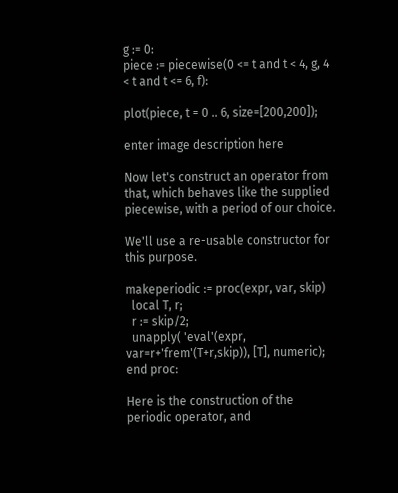g := 0:
piece := piecewise(0 <= t and t < 4, g, 4 < t and t <= 6, f):

plot(piece, t = 0 .. 6, size=[200,200]);

enter image description here

Now let's construct an operator from that, which behaves like the supplied piecewise, with a period of our choice.

We'll use a re-usable constructor for this purpose.

makeperiodic := proc(expr, var, skip)
  local T, r;
  r := skip/2;
  unapply( 'eval'(expr, var=r+'frem'(T+r,skip)), [T], numeric);
end proc:

Here is the construction of the periodic operator, and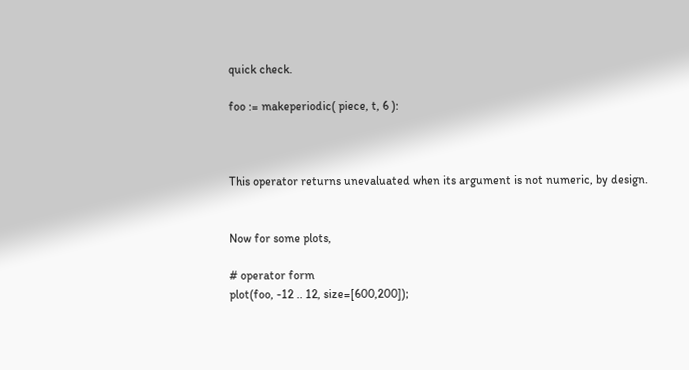quick check.

foo := makeperiodic( piece, t, 6 ):



This operator returns unevaluated when its argument is not numeric, by design.


Now for some plots,

# operator form
plot(foo, -12 .. 12, size=[600,200]);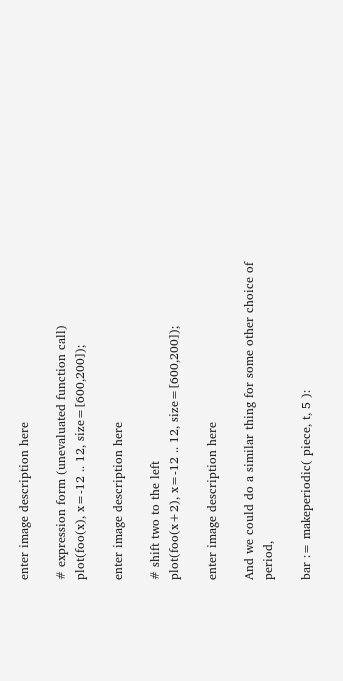enter image description here

# expression form (unevaluated function call)
plot(foo(x), x=-12 .. 12, size=[600,200]);

enter image description here

# shift two to the left
plot(foo(x+2), x=-12 .. 12, size=[600,200]);

enter image description here

And we could do a similar thing for some other choice of period,

bar := makeperiodic( piece, t, 5 ):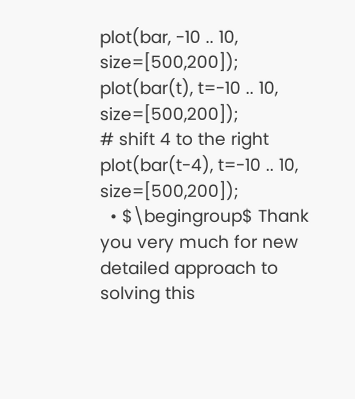plot(bar, -10 .. 10, size=[500,200]);
plot(bar(t), t=-10 .. 10, size=[500,200]);
# shift 4 to the right
plot(bar(t-4), t=-10 .. 10, size=[500,200]);
  • $\begingroup$ Thank you very much for new detailed approach to solving this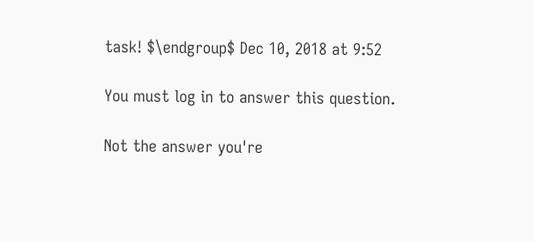task! $\endgroup$ Dec 10, 2018 at 9:52

You must log in to answer this question.

Not the answer you're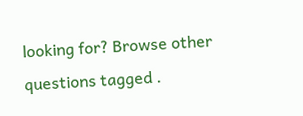looking for? Browse other questions tagged .